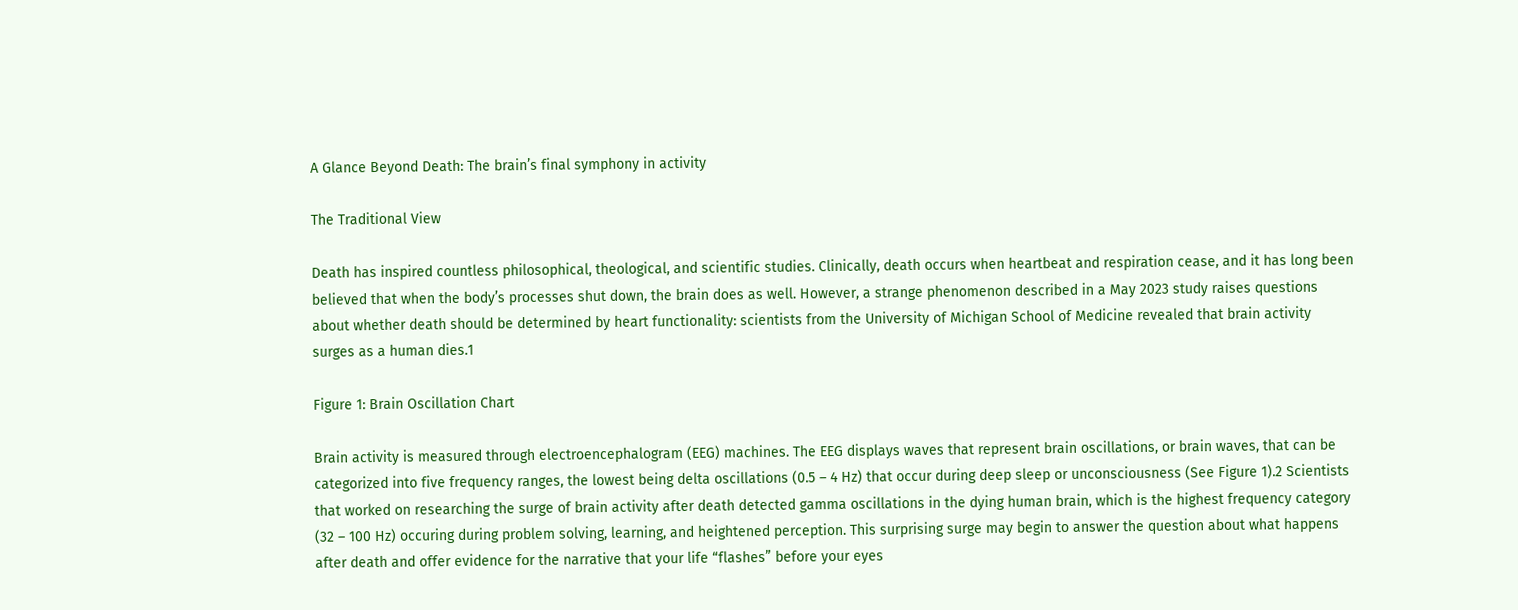A Glance Beyond Death: The brain’s final symphony in activity

The Traditional View

Death has inspired countless philosophical, theological, and scientific studies. Clinically, death occurs when heartbeat and respiration cease, and it has long been believed that when the body’s processes shut down, the brain does as well. However, a strange phenomenon described in a May 2023 study raises questions about whether death should be determined by heart functionality: scientists from the University of Michigan School of Medicine revealed that brain activity surges as a human dies.1

Figure 1: Brain Oscillation Chart

Brain activity is measured through electroencephalogram (EEG) machines. The EEG displays waves that represent brain oscillations, or brain waves, that can be categorized into five frequency ranges, the lowest being delta oscillations (0.5 – 4 Hz) that occur during deep sleep or unconsciousness (See Figure 1).2 Scientists that worked on researching the surge of brain activity after death detected gamma oscillations in the dying human brain, which is the highest frequency category (32 – 100 Hz) occuring during problem solving, learning, and heightened perception. This surprising surge may begin to answer the question about what happens after death and offer evidence for the narrative that your life “flashes” before your eyes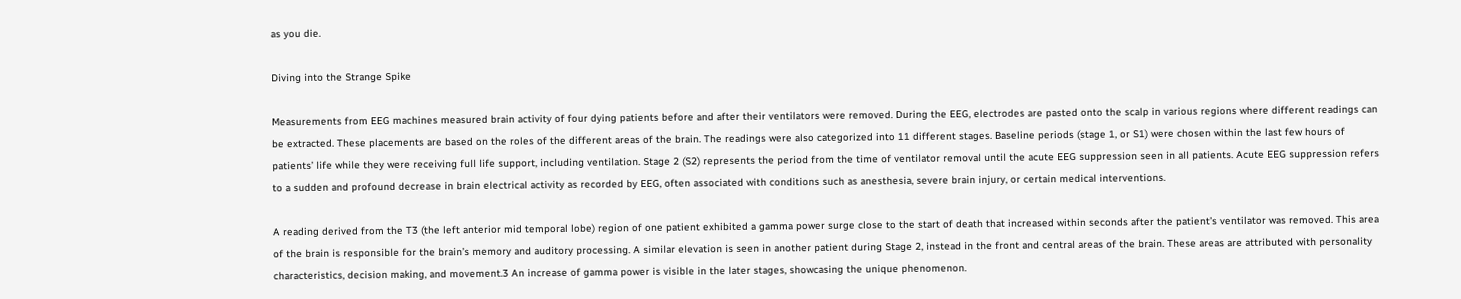as you die.

Diving into the Strange Spike

Measurements from EEG machines measured brain activity of four dying patients before and after their ventilators were removed. During the EEG, electrodes are pasted onto the scalp in various regions where different readings can be extracted. These placements are based on the roles of the different areas of the brain. The readings were also categorized into 11 different stages. Baseline periods (stage 1, or S1) were chosen within the last few hours of patients’ life while they were receiving full life support, including ventilation. Stage 2 (S2) represents the period from the time of ventilator removal until the acute EEG suppression seen in all patients. Acute EEG suppression refers to a sudden and profound decrease in brain electrical activity as recorded by EEG, often associated with conditions such as anesthesia, severe brain injury, or certain medical interventions.

A reading derived from the T3 (the left anterior mid temporal lobe) region of one patient exhibited a gamma power surge close to the start of death that increased within seconds after the patient’s ventilator was removed. This area of the brain is responsible for the brain’s memory and auditory processing. A similar elevation is seen in another patient during Stage 2, instead in the front and central areas of the brain. These areas are attributed with personality characteristics, decision making, and movement.3 An increase of gamma power is visible in the later stages, showcasing the unique phenomenon.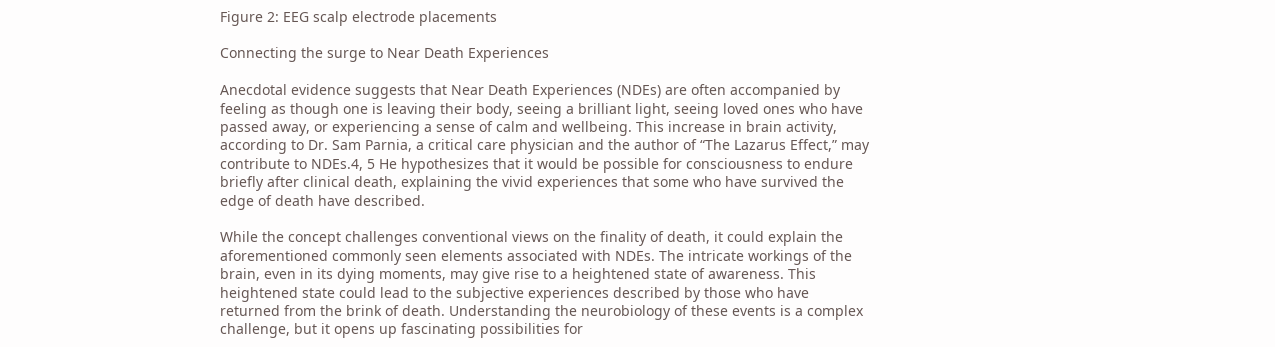Figure 2: EEG scalp electrode placements

Connecting the surge to Near Death Experiences

Anecdotal evidence suggests that Near Death Experiences (NDEs) are often accompanied by feeling as though one is leaving their body, seeing a brilliant light, seeing loved ones who have passed away, or experiencing a sense of calm and wellbeing. This increase in brain activity, according to Dr. Sam Parnia, a critical care physician and the author of “The Lazarus Effect,” may contribute to NDEs.4, 5 He hypothesizes that it would be possible for consciousness to endure briefly after clinical death, explaining the vivid experiences that some who have survived the edge of death have described.

While the concept challenges conventional views on the finality of death, it could explain the aforementioned commonly seen elements associated with NDEs. The intricate workings of the brain, even in its dying moments, may give rise to a heightened state of awareness. This heightened state could lead to the subjective experiences described by those who have returned from the brink of death. Understanding the neurobiology of these events is a complex challenge, but it opens up fascinating possibilities for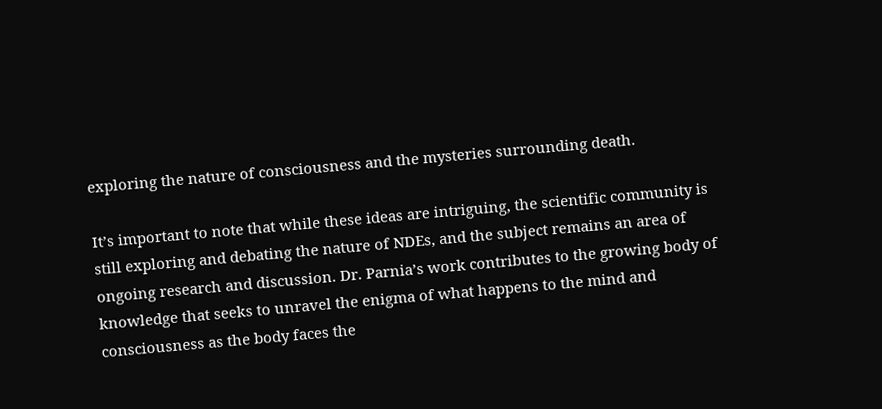exploring the nature of consciousness and the mysteries surrounding death.

It’s important to note that while these ideas are intriguing, the scientific community is still exploring and debating the nature of NDEs, and the subject remains an area of ongoing research and discussion. Dr. Parnia’s work contributes to the growing body of knowledge that seeks to unravel the enigma of what happens to the mind and consciousness as the body faces the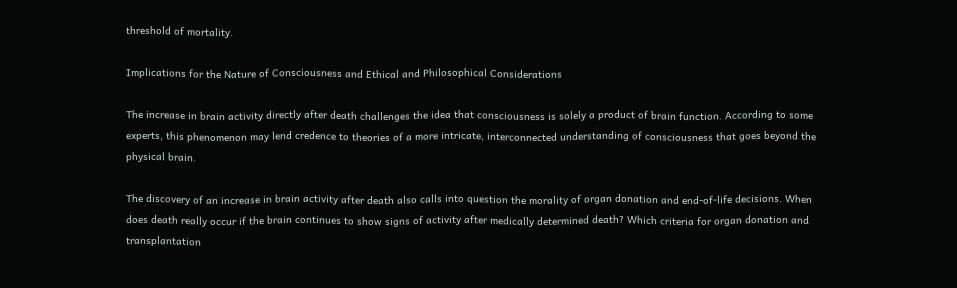threshold of mortality.

Implications for the Nature of Consciousness and Ethical and Philosophical Considerations

The increase in brain activity directly after death challenges the idea that consciousness is solely a product of brain function. According to some experts, this phenomenon may lend credence to theories of a more intricate, interconnected understanding of consciousness that goes beyond the physical brain.

The discovery of an increase in brain activity after death also calls into question the morality of organ donation and end-of-life decisions. When does death really occur if the brain continues to show signs of activity after medically determined death? Which criteria for organ donation and transplantation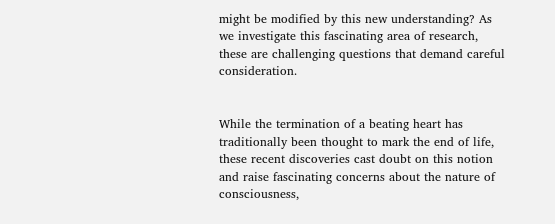might be modified by this new understanding? As we investigate this fascinating area of research, these are challenging questions that demand careful consideration.


While the termination of a beating heart has traditionally been thought to mark the end of life, these recent discoveries cast doubt on this notion and raise fascinating concerns about the nature of consciousness,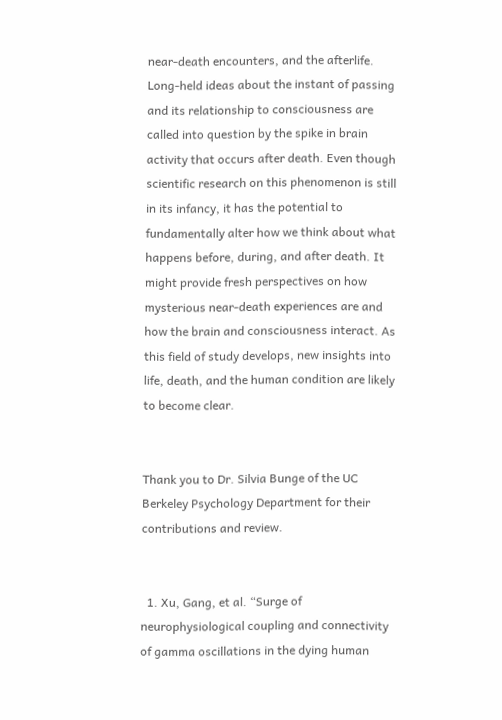near-death encounters, and the afterlife. Long-held ideas about the instant of passing and its relationship to consciousness are called into question by the spike in brain activity that occurs after death. Even though scientific research on this phenomenon is still in its infancy, it has the potential to fundamentally alter how we think about what happens before, during, and after death. It might provide fresh perspectives on how mysterious near-death experiences are and how the brain and consciousness interact. As this field of study develops, new insights into life, death, and the human condition are likely to become clear.


Thank you to Dr. Silvia Bunge of the UC Berkeley Psychology Department for their contributions and review.


  1. Xu, Gang, et al. “Surge of neurophysiological coupling and connectivity of gamma oscillations in the dying human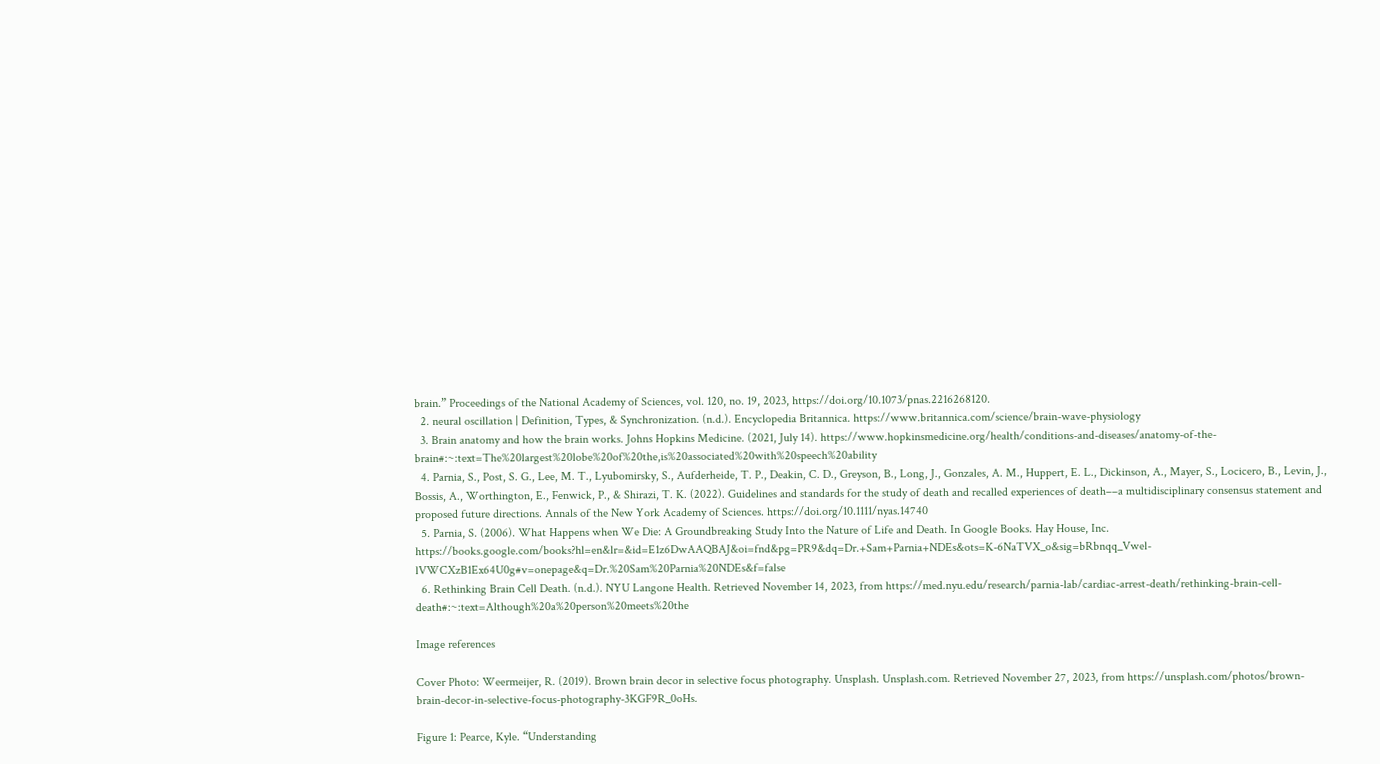brain.” Proceedings of the National Academy of Sciences, vol. 120, no. 19, 2023, https://doi.org/10.1073/pnas.2216268120.
  2. neural oscillation | Definition, Types, & Synchronization. (n.d.). Encyclopedia Britannica. https://www.britannica.com/science/brain-wave-physiology
  3. Brain anatomy and how the brain works. Johns Hopkins Medicine. (2021, July 14). https://www.hopkinsmedicine.org/health/conditions-and-diseases/anatomy-of-the-brain#:~:text=The%20largest%20lobe%20of%20the,is%20associated%20with%20speech%20ability
  4. Parnia, S., Post, S. G., Lee, M. T., Lyubomirsky, S., Aufderheide, T. P., Deakin, C. D., Greyson, B., Long, J., Gonzales, A. M., Huppert, E. L., Dickinson, A., Mayer, S., Locicero, B., Levin, J., Bossis, A., Worthington, E., Fenwick, P., & Shirazi, T. K. (2022). Guidelines and standards for the study of death and recalled experiences of death––a multidisciplinary consensus statement and proposed future directions. Annals of the New York Academy of Sciences. https://doi.org/10.1111/nyas.14740
  5. Parnia, S. (2006). What Happens when We Die: A Groundbreaking Study Into the Nature of Life and Death. In Google Books. Hay House, Inc. https://books.google.com/books?hl=en&lr=&id=E1z6DwAAQBAJ&oi=fnd&pg=PR9&dq=Dr.+Sam+Parnia+NDEs&ots=K-6NaTVX_o&sig=bRbnqq_Vwel-lVWCXzB1Ex64U0g#v=onepage&q=Dr.%20Sam%20Parnia%20NDEs&f=false
  6. Rethinking Brain Cell Death. (n.d.). NYU Langone Health. Retrieved November 14, 2023, from https://med.nyu.edu/research/parnia-lab/cardiac-arrest-death/rethinking-brain-cell-death#:~:text=Although%20a%20person%20meets%20the

Image references

Cover Photo: Weermeijer, R. (2019). Brown brain decor in selective focus photography. Unsplash. Unsplash.com. Retrieved November 27, 2023, from https://unsplash.com/photos/brown-brain-decor-in-selective-focus-photography-3KGF9R_0oHs.

Figure 1: Pearce, Kyle. “Understanding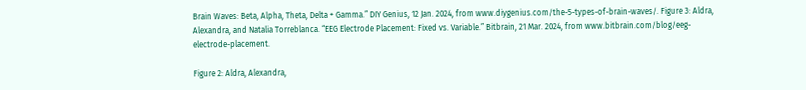Brain Waves: Beta, Alpha, Theta, Delta + Gamma.” DIY Genius, 12 Jan. 2024, from www.diygenius.com/the-5-types-of-brain-waves/. Figure 3: Aldra, Alexandra, and Natalia Torreblanca. “EEG Electrode Placement: Fixed vs. Variable.” Bitbrain, 21 Mar. 2024, from www.bitbrain.com/blog/eeg-electrode-placement.

Figure 2: Aldra, Alexandra,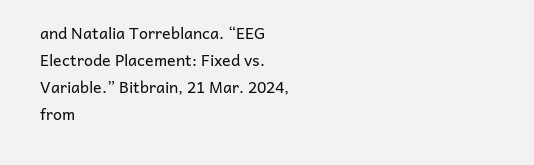and Natalia Torreblanca. “EEG Electrode Placement: Fixed vs. Variable.” Bitbrain, 21 Mar. 2024, from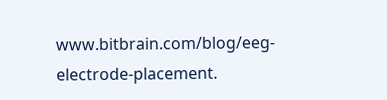www.bitbrain.com/blog/eeg-electrode-placement.